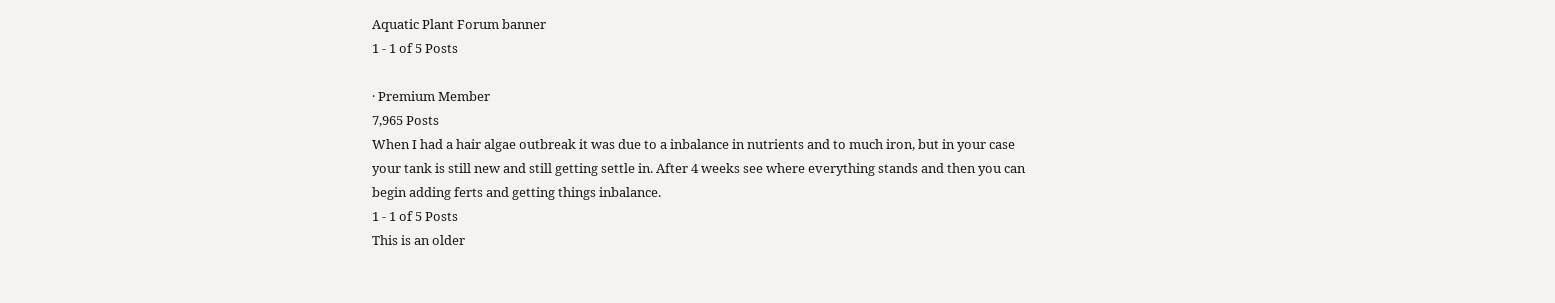Aquatic Plant Forum banner
1 - 1 of 5 Posts

· Premium Member
7,965 Posts
When I had a hair algae outbreak it was due to a inbalance in nutrients and to much iron, but in your case your tank is still new and still getting settle in. After 4 weeks see where everything stands and then you can begin adding ferts and getting things inbalance.
1 - 1 of 5 Posts
This is an older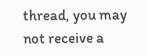thread, you may not receive a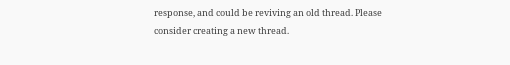response, and could be reviving an old thread. Please consider creating a new thread.